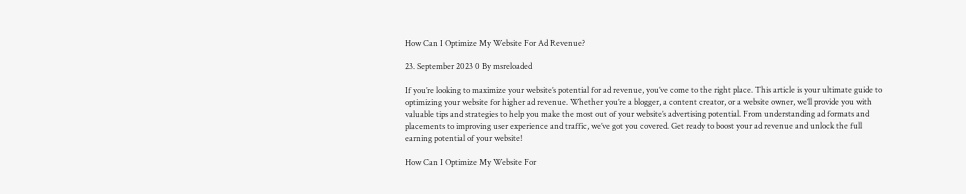How Can I Optimize My Website For Ad Revenue?

23. September 2023 0 By msreloaded

If you’re looking to maximize your website’s potential for ad revenue, you’ve come to the right place. This article is your ultimate guide to optimizing your website for higher ad revenue. Whether you’re a blogger, a content creator, or a website owner, we’ll provide you with valuable tips and strategies to help you make the most out of your website’s advertising potential. From understanding ad formats and placements to improving user experience and traffic, we’ve got you covered. Get ready to boost your ad revenue and unlock the full earning potential of your website!

How Can I Optimize My Website For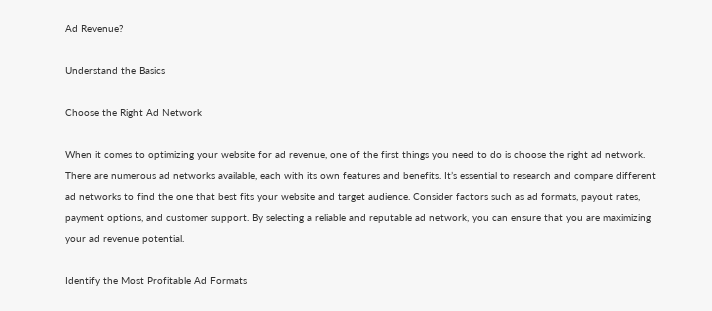Ad Revenue?

Understand the Basics

Choose the Right Ad Network

When it comes to optimizing your website for ad revenue, one of the first things you need to do is choose the right ad network. There are numerous ad networks available, each with its own features and benefits. It’s essential to research and compare different ad networks to find the one that best fits your website and target audience. Consider factors such as ad formats, payout rates, payment options, and customer support. By selecting a reliable and reputable ad network, you can ensure that you are maximizing your ad revenue potential.

Identify the Most Profitable Ad Formats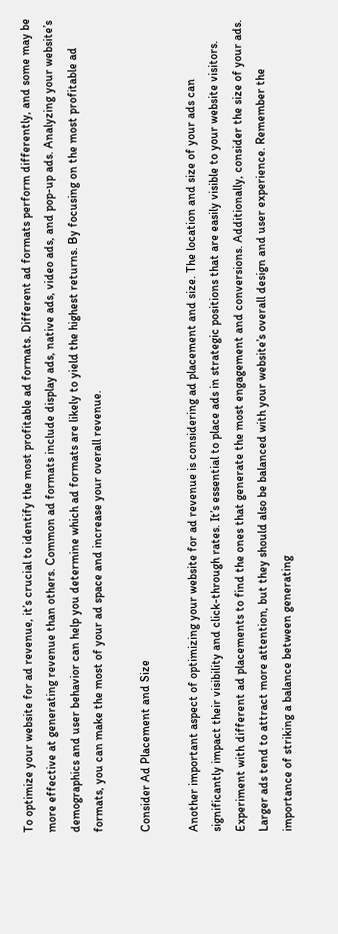To optimize your website for ad revenue, it’s crucial to identify the most profitable ad formats. Different ad formats perform differently, and some may be more effective at generating revenue than others. Common ad formats include display ads, native ads, video ads, and pop-up ads. Analyzing your website’s demographics and user behavior can help you determine which ad formats are likely to yield the highest returns. By focusing on the most profitable ad formats, you can make the most of your ad space and increase your overall revenue.

Consider Ad Placement and Size

Another important aspect of optimizing your website for ad revenue is considering ad placement and size. The location and size of your ads can significantly impact their visibility and click-through rates. It’s essential to place ads in strategic positions that are easily visible to your website visitors. Experiment with different ad placements to find the ones that generate the most engagement and conversions. Additionally, consider the size of your ads. Larger ads tend to attract more attention, but they should also be balanced with your website’s overall design and user experience. Remember the importance of striking a balance between generating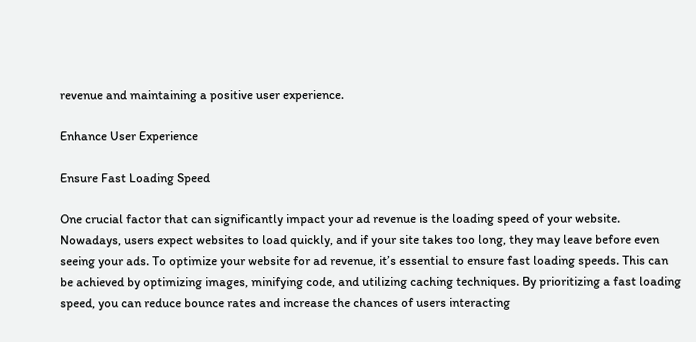revenue and maintaining a positive user experience.

Enhance User Experience

Ensure Fast Loading Speed

One crucial factor that can significantly impact your ad revenue is the loading speed of your website. Nowadays, users expect websites to load quickly, and if your site takes too long, they may leave before even seeing your ads. To optimize your website for ad revenue, it’s essential to ensure fast loading speeds. This can be achieved by optimizing images, minifying code, and utilizing caching techniques. By prioritizing a fast loading speed, you can reduce bounce rates and increase the chances of users interacting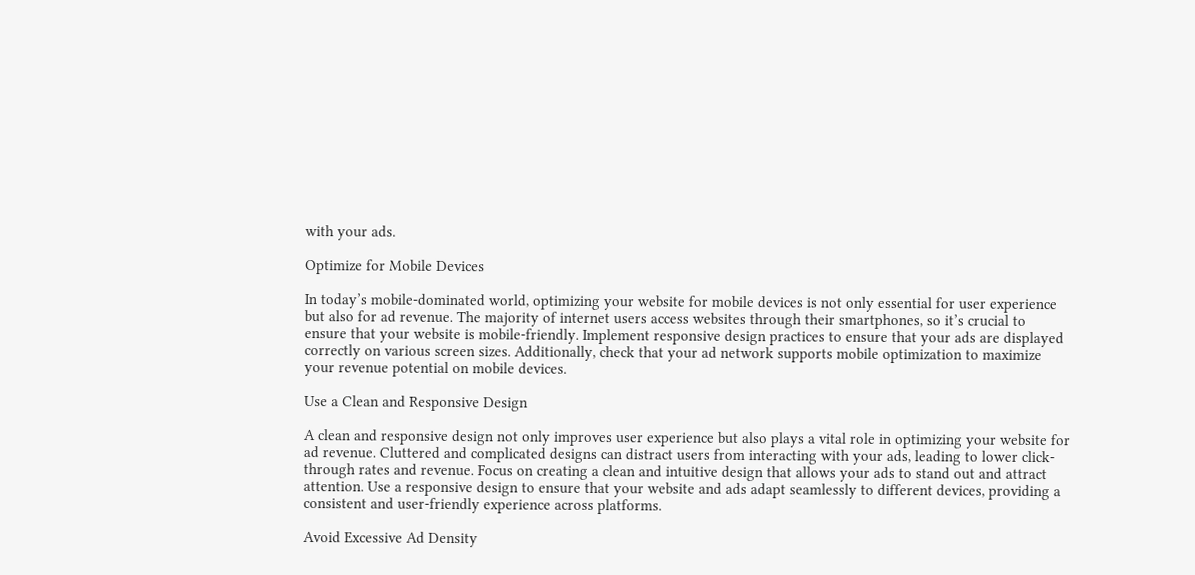with your ads.

Optimize for Mobile Devices

In today’s mobile-dominated world, optimizing your website for mobile devices is not only essential for user experience but also for ad revenue. The majority of internet users access websites through their smartphones, so it’s crucial to ensure that your website is mobile-friendly. Implement responsive design practices to ensure that your ads are displayed correctly on various screen sizes. Additionally, check that your ad network supports mobile optimization to maximize your revenue potential on mobile devices.

Use a Clean and Responsive Design

A clean and responsive design not only improves user experience but also plays a vital role in optimizing your website for ad revenue. Cluttered and complicated designs can distract users from interacting with your ads, leading to lower click-through rates and revenue. Focus on creating a clean and intuitive design that allows your ads to stand out and attract attention. Use a responsive design to ensure that your website and ads adapt seamlessly to different devices, providing a consistent and user-friendly experience across platforms.

Avoid Excessive Ad Density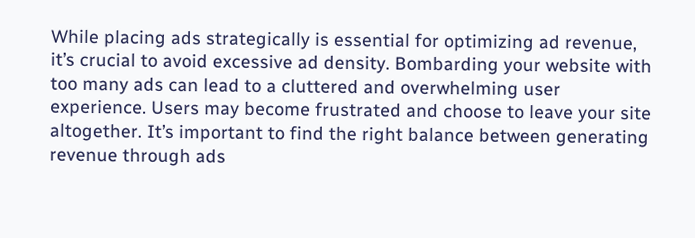While placing ads strategically is essential for optimizing ad revenue, it’s crucial to avoid excessive ad density. Bombarding your website with too many ads can lead to a cluttered and overwhelming user experience. Users may become frustrated and choose to leave your site altogether. It’s important to find the right balance between generating revenue through ads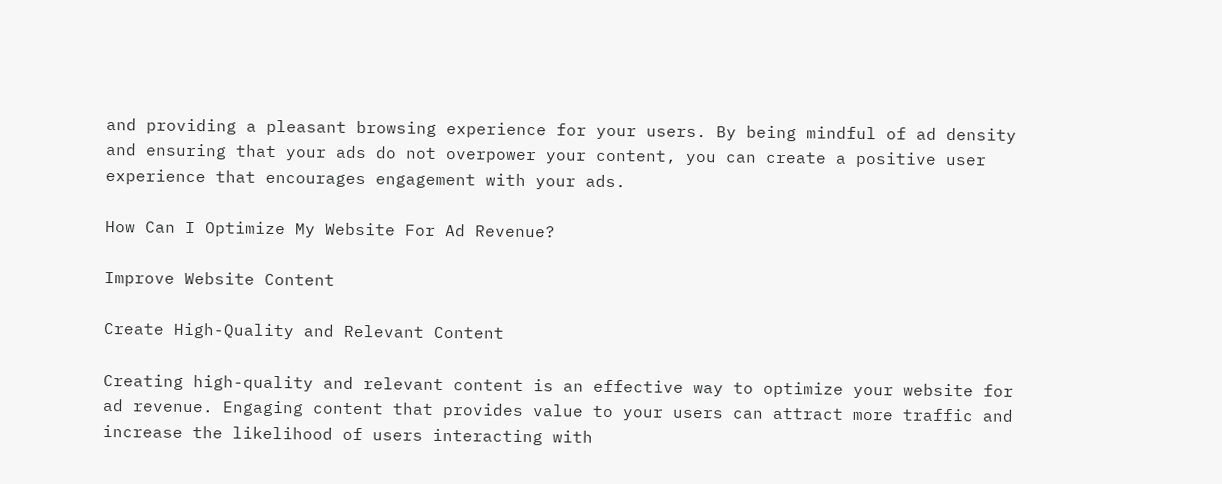and providing a pleasant browsing experience for your users. By being mindful of ad density and ensuring that your ads do not overpower your content, you can create a positive user experience that encourages engagement with your ads.

How Can I Optimize My Website For Ad Revenue?

Improve Website Content

Create High-Quality and Relevant Content

Creating high-quality and relevant content is an effective way to optimize your website for ad revenue. Engaging content that provides value to your users can attract more traffic and increase the likelihood of users interacting with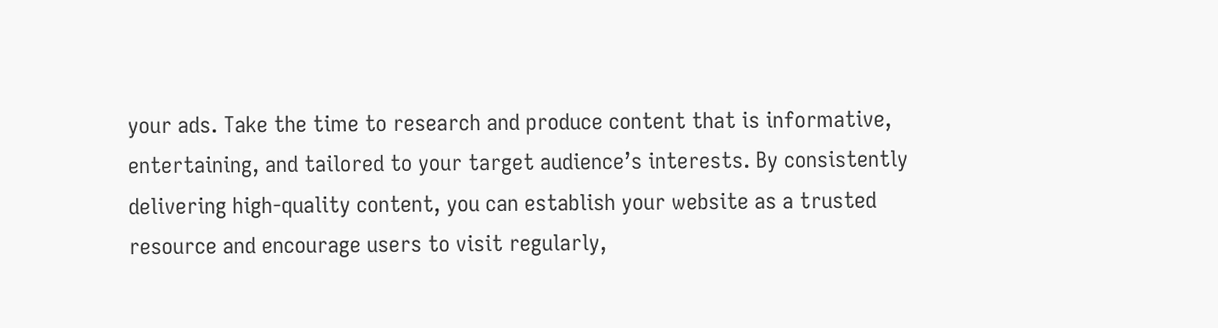your ads. Take the time to research and produce content that is informative, entertaining, and tailored to your target audience’s interests. By consistently delivering high-quality content, you can establish your website as a trusted resource and encourage users to visit regularly,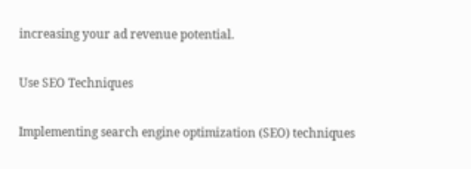increasing your ad revenue potential.

Use SEO Techniques

Implementing search engine optimization (SEO) techniques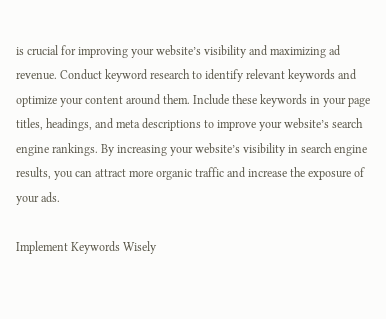is crucial for improving your website’s visibility and maximizing ad revenue. Conduct keyword research to identify relevant keywords and optimize your content around them. Include these keywords in your page titles, headings, and meta descriptions to improve your website’s search engine rankings. By increasing your website’s visibility in search engine results, you can attract more organic traffic and increase the exposure of your ads.

Implement Keywords Wisely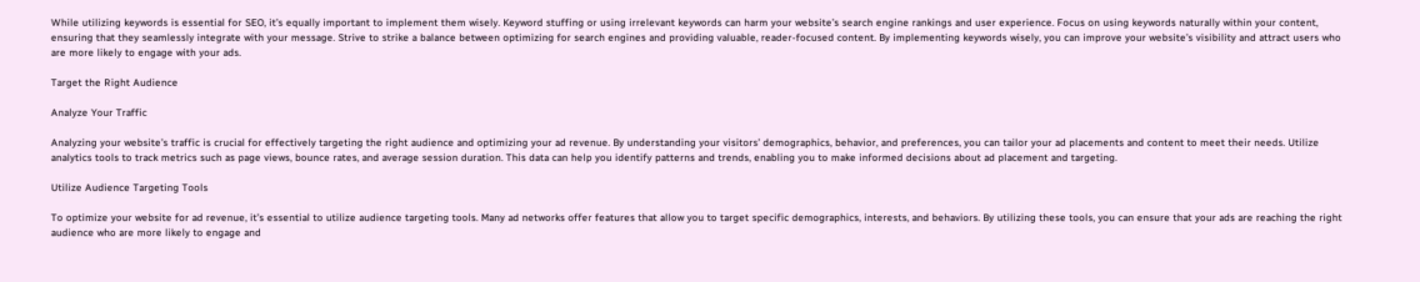While utilizing keywords is essential for SEO, it’s equally important to implement them wisely. Keyword stuffing or using irrelevant keywords can harm your website’s search engine rankings and user experience. Focus on using keywords naturally within your content, ensuring that they seamlessly integrate with your message. Strive to strike a balance between optimizing for search engines and providing valuable, reader-focused content. By implementing keywords wisely, you can improve your website’s visibility and attract users who are more likely to engage with your ads.

Target the Right Audience

Analyze Your Traffic

Analyzing your website’s traffic is crucial for effectively targeting the right audience and optimizing your ad revenue. By understanding your visitors’ demographics, behavior, and preferences, you can tailor your ad placements and content to meet their needs. Utilize analytics tools to track metrics such as page views, bounce rates, and average session duration. This data can help you identify patterns and trends, enabling you to make informed decisions about ad placement and targeting.

Utilize Audience Targeting Tools

To optimize your website for ad revenue, it’s essential to utilize audience targeting tools. Many ad networks offer features that allow you to target specific demographics, interests, and behaviors. By utilizing these tools, you can ensure that your ads are reaching the right audience who are more likely to engage and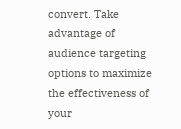convert. Take advantage of audience targeting options to maximize the effectiveness of your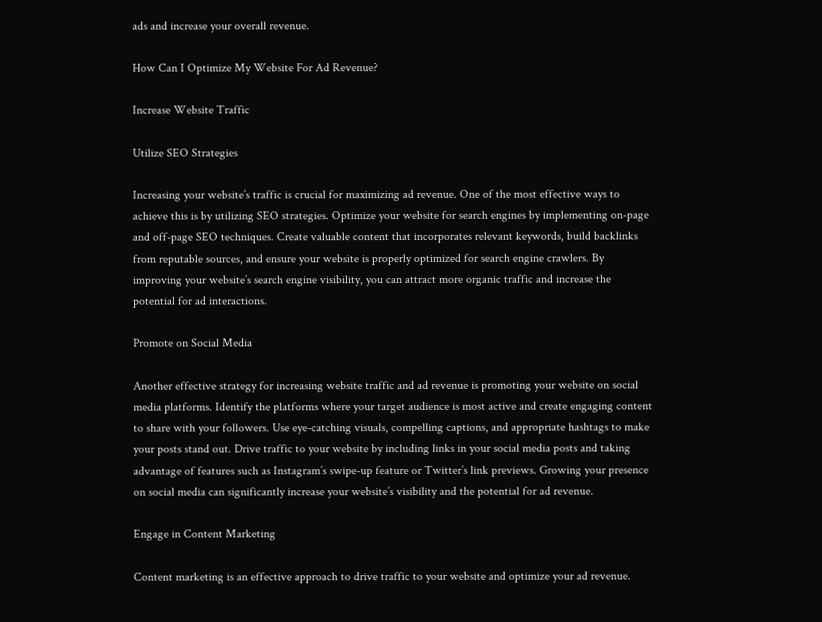ads and increase your overall revenue.

How Can I Optimize My Website For Ad Revenue?

Increase Website Traffic

Utilize SEO Strategies

Increasing your website’s traffic is crucial for maximizing ad revenue. One of the most effective ways to achieve this is by utilizing SEO strategies. Optimize your website for search engines by implementing on-page and off-page SEO techniques. Create valuable content that incorporates relevant keywords, build backlinks from reputable sources, and ensure your website is properly optimized for search engine crawlers. By improving your website’s search engine visibility, you can attract more organic traffic and increase the potential for ad interactions.

Promote on Social Media

Another effective strategy for increasing website traffic and ad revenue is promoting your website on social media platforms. Identify the platforms where your target audience is most active and create engaging content to share with your followers. Use eye-catching visuals, compelling captions, and appropriate hashtags to make your posts stand out. Drive traffic to your website by including links in your social media posts and taking advantage of features such as Instagram’s swipe-up feature or Twitter’s link previews. Growing your presence on social media can significantly increase your website’s visibility and the potential for ad revenue.

Engage in Content Marketing

Content marketing is an effective approach to drive traffic to your website and optimize your ad revenue.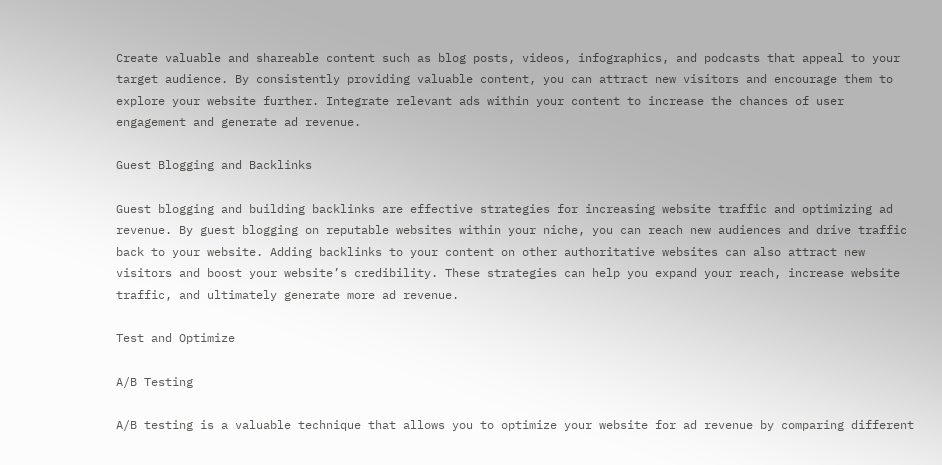Create valuable and shareable content such as blog posts, videos, infographics, and podcasts that appeal to your target audience. By consistently providing valuable content, you can attract new visitors and encourage them to explore your website further. Integrate relevant ads within your content to increase the chances of user engagement and generate ad revenue.

Guest Blogging and Backlinks

Guest blogging and building backlinks are effective strategies for increasing website traffic and optimizing ad revenue. By guest blogging on reputable websites within your niche, you can reach new audiences and drive traffic back to your website. Adding backlinks to your content on other authoritative websites can also attract new visitors and boost your website’s credibility. These strategies can help you expand your reach, increase website traffic, and ultimately generate more ad revenue.

Test and Optimize

A/B Testing

A/B testing is a valuable technique that allows you to optimize your website for ad revenue by comparing different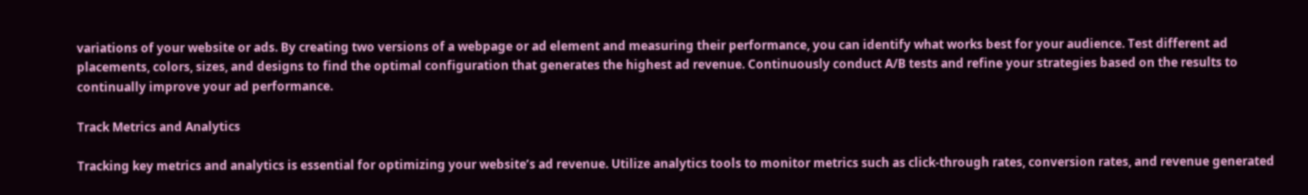variations of your website or ads. By creating two versions of a webpage or ad element and measuring their performance, you can identify what works best for your audience. Test different ad placements, colors, sizes, and designs to find the optimal configuration that generates the highest ad revenue. Continuously conduct A/B tests and refine your strategies based on the results to continually improve your ad performance.

Track Metrics and Analytics

Tracking key metrics and analytics is essential for optimizing your website’s ad revenue. Utilize analytics tools to monitor metrics such as click-through rates, conversion rates, and revenue generated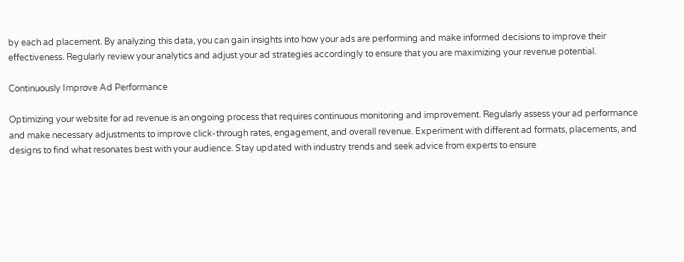by each ad placement. By analyzing this data, you can gain insights into how your ads are performing and make informed decisions to improve their effectiveness. Regularly review your analytics and adjust your ad strategies accordingly to ensure that you are maximizing your revenue potential.

Continuously Improve Ad Performance

Optimizing your website for ad revenue is an ongoing process that requires continuous monitoring and improvement. Regularly assess your ad performance and make necessary adjustments to improve click-through rates, engagement, and overall revenue. Experiment with different ad formats, placements, and designs to find what resonates best with your audience. Stay updated with industry trends and seek advice from experts to ensure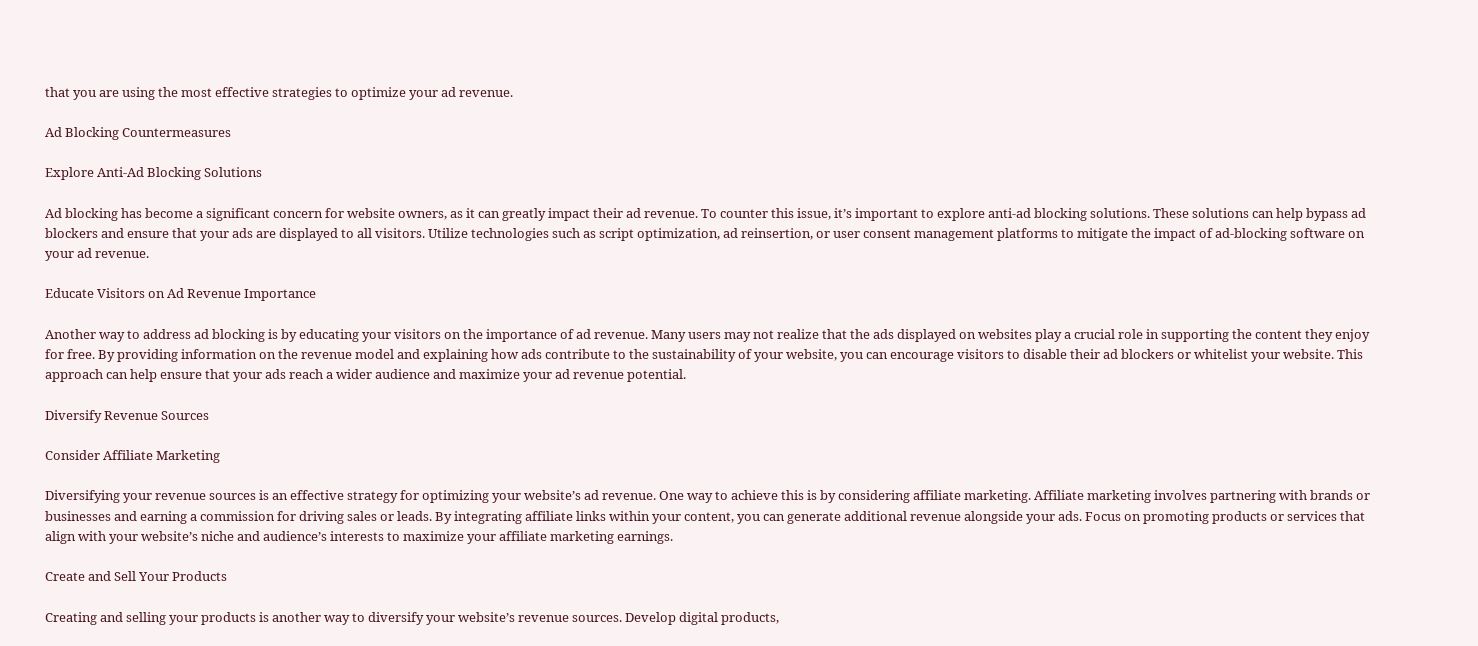that you are using the most effective strategies to optimize your ad revenue.

Ad Blocking Countermeasures

Explore Anti-Ad Blocking Solutions

Ad blocking has become a significant concern for website owners, as it can greatly impact their ad revenue. To counter this issue, it’s important to explore anti-ad blocking solutions. These solutions can help bypass ad blockers and ensure that your ads are displayed to all visitors. Utilize technologies such as script optimization, ad reinsertion, or user consent management platforms to mitigate the impact of ad-blocking software on your ad revenue.

Educate Visitors on Ad Revenue Importance

Another way to address ad blocking is by educating your visitors on the importance of ad revenue. Many users may not realize that the ads displayed on websites play a crucial role in supporting the content they enjoy for free. By providing information on the revenue model and explaining how ads contribute to the sustainability of your website, you can encourage visitors to disable their ad blockers or whitelist your website. This approach can help ensure that your ads reach a wider audience and maximize your ad revenue potential.

Diversify Revenue Sources

Consider Affiliate Marketing

Diversifying your revenue sources is an effective strategy for optimizing your website’s ad revenue. One way to achieve this is by considering affiliate marketing. Affiliate marketing involves partnering with brands or businesses and earning a commission for driving sales or leads. By integrating affiliate links within your content, you can generate additional revenue alongside your ads. Focus on promoting products or services that align with your website’s niche and audience’s interests to maximize your affiliate marketing earnings.

Create and Sell Your Products

Creating and selling your products is another way to diversify your website’s revenue sources. Develop digital products,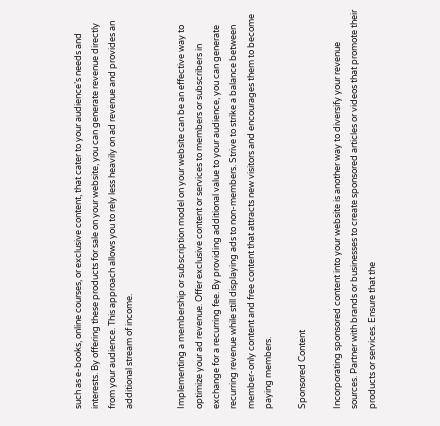such as e-books, online courses, or exclusive content, that cater to your audience’s needs and interests. By offering these products for sale on your website, you can generate revenue directly from your audience. This approach allows you to rely less heavily on ad revenue and provides an additional stream of income.


Implementing a membership or subscription model on your website can be an effective way to optimize your ad revenue. Offer exclusive content or services to members or subscribers in exchange for a recurring fee. By providing additional value to your audience, you can generate recurring revenue while still displaying ads to non-members. Strive to strike a balance between member-only content and free content that attracts new visitors and encourages them to become paying members.

Sponsored Content

Incorporating sponsored content into your website is another way to diversify your revenue sources. Partner with brands or businesses to create sponsored articles or videos that promote their products or services. Ensure that the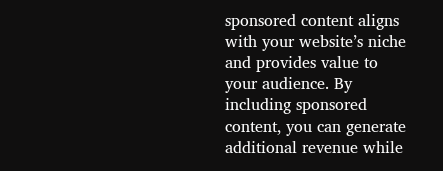sponsored content aligns with your website’s niche and provides value to your audience. By including sponsored content, you can generate additional revenue while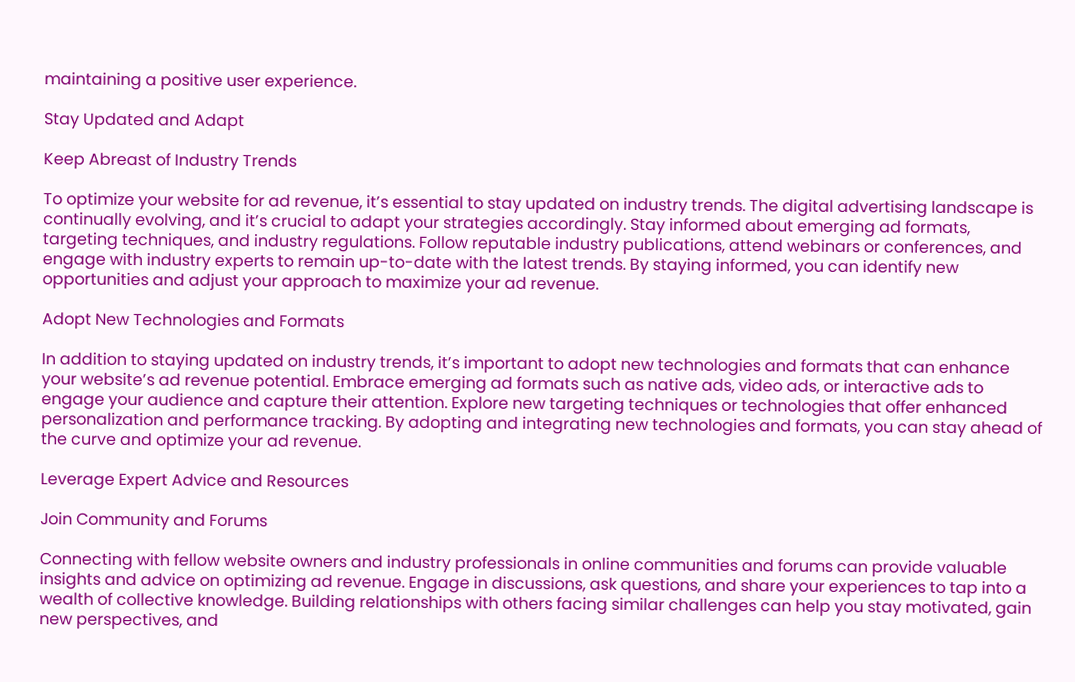maintaining a positive user experience.

Stay Updated and Adapt

Keep Abreast of Industry Trends

To optimize your website for ad revenue, it’s essential to stay updated on industry trends. The digital advertising landscape is continually evolving, and it’s crucial to adapt your strategies accordingly. Stay informed about emerging ad formats, targeting techniques, and industry regulations. Follow reputable industry publications, attend webinars or conferences, and engage with industry experts to remain up-to-date with the latest trends. By staying informed, you can identify new opportunities and adjust your approach to maximize your ad revenue.

Adopt New Technologies and Formats

In addition to staying updated on industry trends, it’s important to adopt new technologies and formats that can enhance your website’s ad revenue potential. Embrace emerging ad formats such as native ads, video ads, or interactive ads to engage your audience and capture their attention. Explore new targeting techniques or technologies that offer enhanced personalization and performance tracking. By adopting and integrating new technologies and formats, you can stay ahead of the curve and optimize your ad revenue.

Leverage Expert Advice and Resources

Join Community and Forums

Connecting with fellow website owners and industry professionals in online communities and forums can provide valuable insights and advice on optimizing ad revenue. Engage in discussions, ask questions, and share your experiences to tap into a wealth of collective knowledge. Building relationships with others facing similar challenges can help you stay motivated, gain new perspectives, and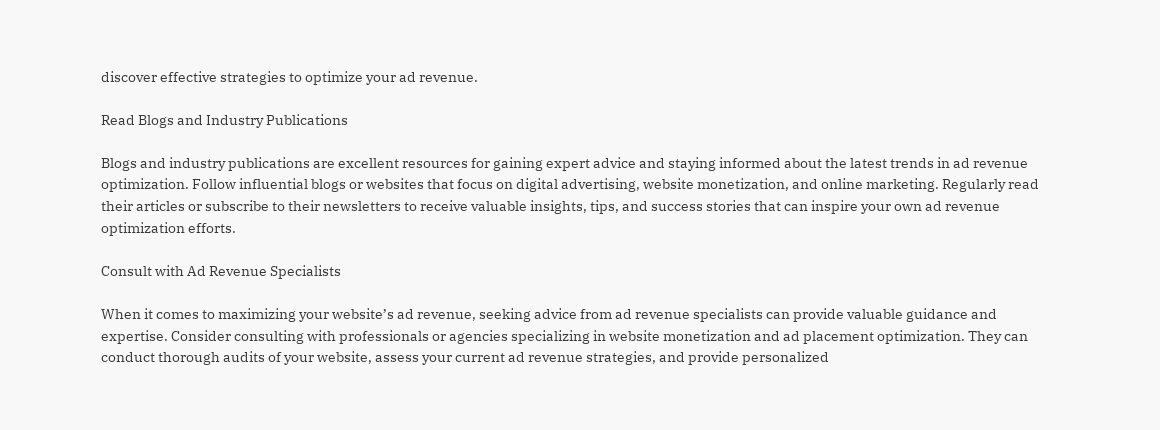discover effective strategies to optimize your ad revenue.

Read Blogs and Industry Publications

Blogs and industry publications are excellent resources for gaining expert advice and staying informed about the latest trends in ad revenue optimization. Follow influential blogs or websites that focus on digital advertising, website monetization, and online marketing. Regularly read their articles or subscribe to their newsletters to receive valuable insights, tips, and success stories that can inspire your own ad revenue optimization efforts.

Consult with Ad Revenue Specialists

When it comes to maximizing your website’s ad revenue, seeking advice from ad revenue specialists can provide valuable guidance and expertise. Consider consulting with professionals or agencies specializing in website monetization and ad placement optimization. They can conduct thorough audits of your website, assess your current ad revenue strategies, and provide personalized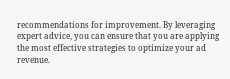recommendations for improvement. By leveraging expert advice, you can ensure that you are applying the most effective strategies to optimize your ad revenue.